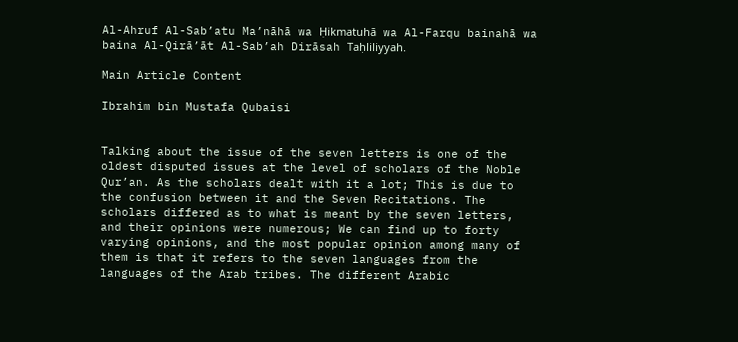Al-Ahruf Al-Sab’atu Ma’nāhā wa Ḥikmatuhā wa Al-Farqu bainahā wa baina Al-Qirā’āt Al-Sab’ah Dirāsah Taḥliliyyah.

Main Article Content

Ibrahim bin Mustafa Qubaisi


Talking about the issue of the seven letters is one of the oldest disputed issues at the level of scholars of the Noble Qur’an. As the scholars dealt with it a lot; This is due to the confusion between it and the Seven Recitations. The scholars differed as to what is meant by the seven letters, and their opinions were numerous; We can find up to forty varying opinions, and the most popular opinion among many of them is that it refers to the seven languages from the languages of the Arab tribes. The different Arabic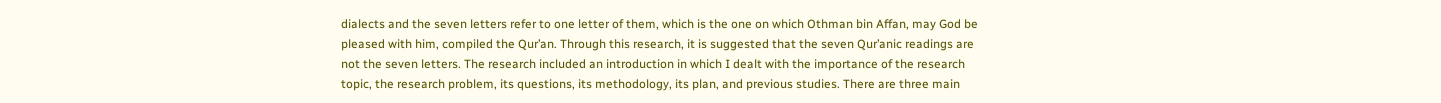dialects and the seven letters refer to one letter of them, which is the one on which Othman bin Affan, may God be pleased with him, compiled the Qur’an. Through this research, it is suggested that the seven Qur’anic readings are not the seven letters. The research included an introduction in which I dealt with the importance of the research topic, the research problem, its questions, its methodology, its plan, and previous studies. There are three main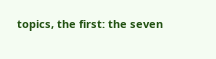topics, the first: the seven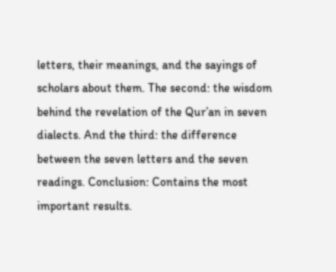letters, their meanings, and the sayings of scholars about them. The second: the wisdom behind the revelation of the Qur’an in seven dialects. And the third: the difference between the seven letters and the seven readings. Conclusion: Contains the most important results.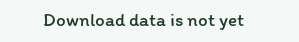Download data is not yet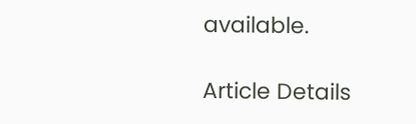available.

Article Details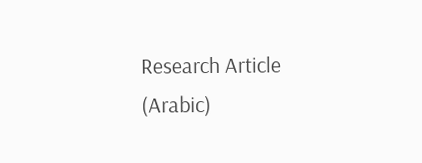Research Article (Arabic)